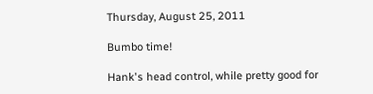Thursday, August 25, 2011

Bumbo time!

Hank's head control, while pretty good for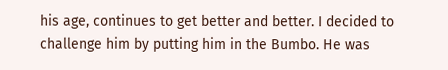his age, continues to get better and better. I decided to challenge him by putting him in the Bumbo. He was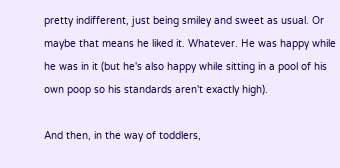pretty indifferent, just being smiley and sweet as usual. Or maybe that means he liked it. Whatever. He was happy while he was in it (but he's also happy while sitting in a pool of his own poop so his standards aren't exactly high).

And then, in the way of toddlers,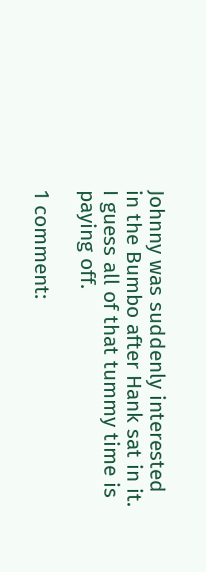Johnny was suddenly interested in the Bumbo after Hank sat in it.
I guess all of that tummy time is paying off.

1 comment: